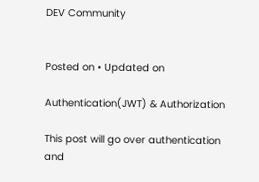DEV Community


Posted on • Updated on

Authentication(JWT) & Authorization

This post will go over authentication and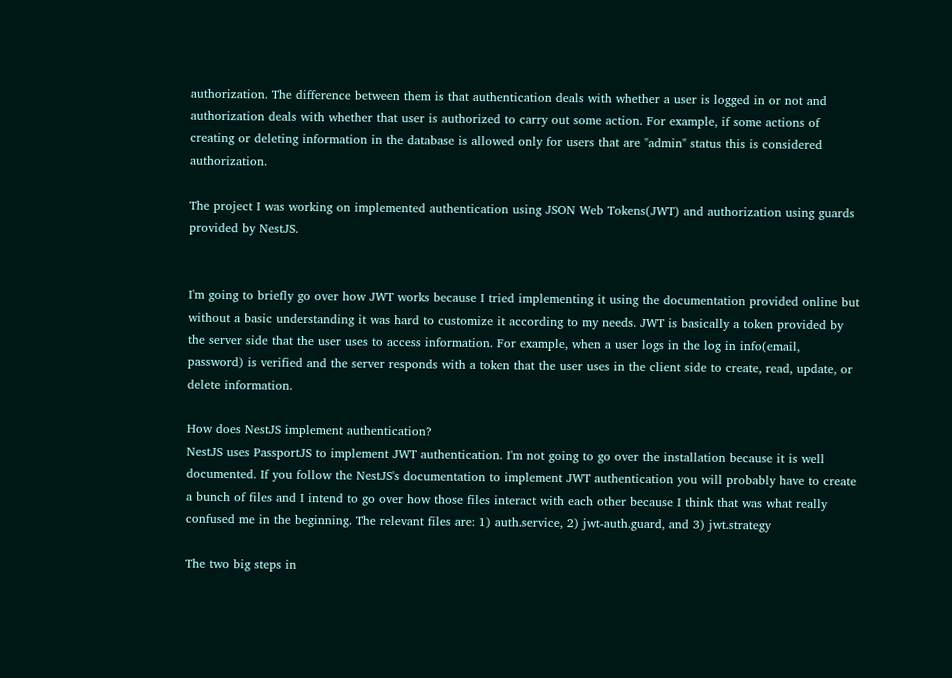authorization. The difference between them is that authentication deals with whether a user is logged in or not and authorization deals with whether that user is authorized to carry out some action. For example, if some actions of creating or deleting information in the database is allowed only for users that are "admin" status this is considered authorization.

The project I was working on implemented authentication using JSON Web Tokens(JWT) and authorization using guards provided by NestJS.


I'm going to briefly go over how JWT works because I tried implementing it using the documentation provided online but without a basic understanding it was hard to customize it according to my needs. JWT is basically a token provided by the server side that the user uses to access information. For example, when a user logs in the log in info(email, password) is verified and the server responds with a token that the user uses in the client side to create, read, update, or delete information.

How does NestJS implement authentication?
NestJS uses PassportJS to implement JWT authentication. I'm not going to go over the installation because it is well documented. If you follow the NestJS's documentation to implement JWT authentication you will probably have to create a bunch of files and I intend to go over how those files interact with each other because I think that was what really confused me in the beginning. The relevant files are: 1) auth.service, 2) jwt-auth.guard, and 3) jwt.strategy

The two big steps in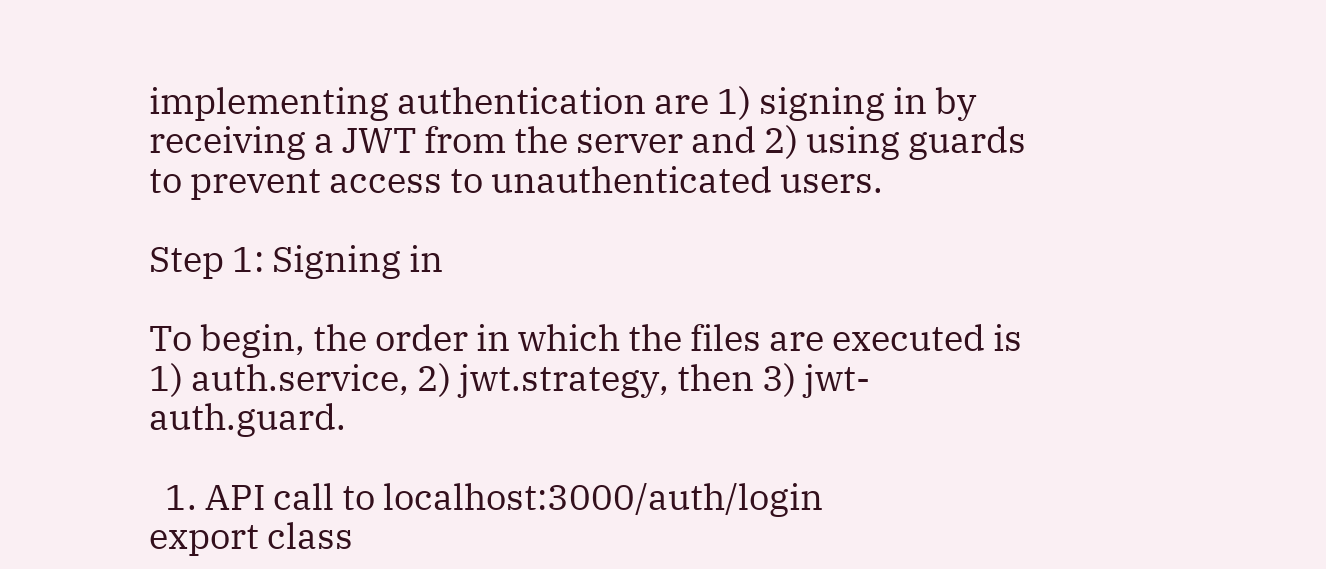implementing authentication are 1) signing in by receiving a JWT from the server and 2) using guards to prevent access to unauthenticated users.

Step 1: Signing in

To begin, the order in which the files are executed is 1) auth.service, 2) jwt.strategy, then 3) jwt-auth.guard.

  1. API call to localhost:3000/auth/login
export class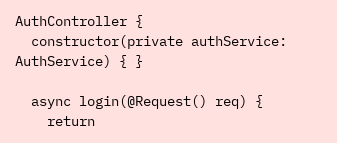AuthController {
  constructor(private authService: AuthService) { }

  async login(@Request() req) {
    return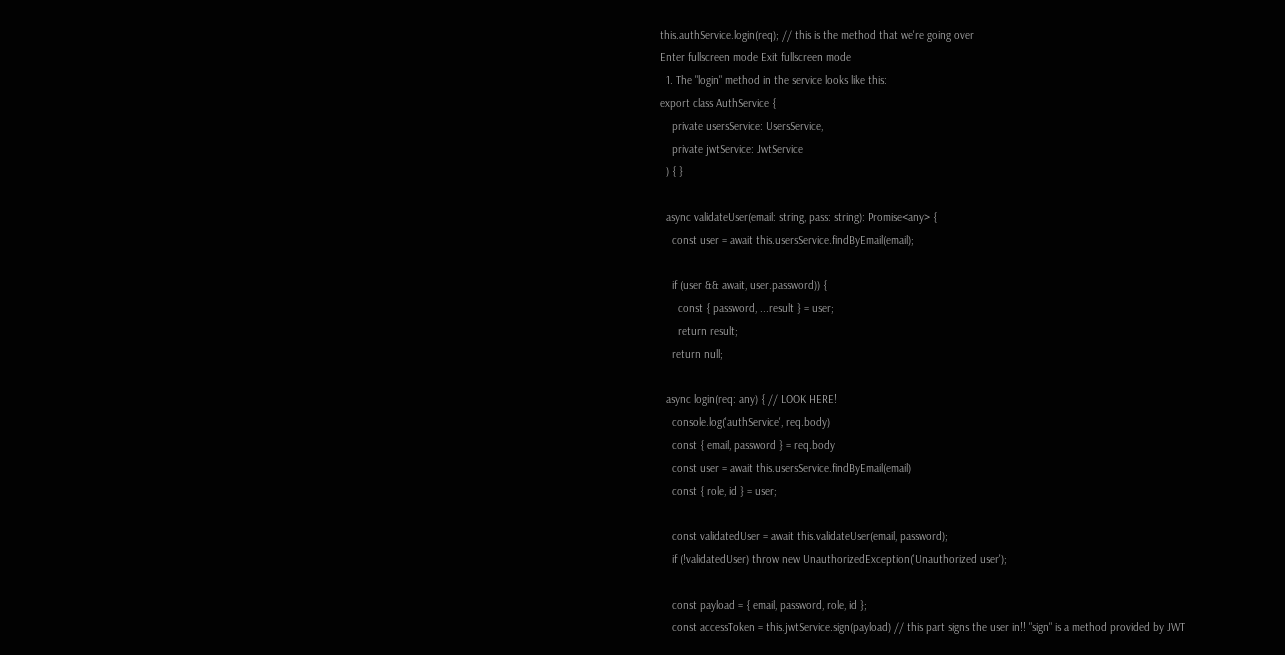this.authService.login(req); // this is the method that we're going over
Enter fullscreen mode Exit fullscreen mode
  1. The "login" method in the service looks like this:
export class AuthService {
    private usersService: UsersService,
    private jwtService: JwtService
  ) { }

  async validateUser(email: string, pass: string): Promise<any> {
    const user = await this.usersService.findByEmail(email);

    if (user && await, user.password)) {
      const { password, ...result } = user;
      return result;
    return null;

  async login(req: any) { // LOOK HERE!
    console.log('authService', req.body)
    const { email, password } = req.body
    const user = await this.usersService.findByEmail(email)
    const { role, id } = user;

    const validatedUser = await this.validateUser(email, password);
    if (!validatedUser) throw new UnauthorizedException('Unauthorized user');

    const payload = { email, password, role, id };
    const accessToken = this.jwtService.sign(payload) // this part signs the user in!! "sign" is a method provided by JWT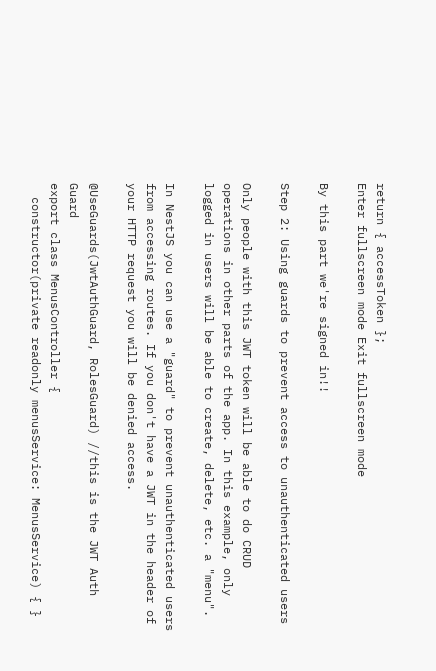return { accessToken };
Enter fullscreen mode Exit fullscreen mode

By this part we're signed in!!

Step 2: Using guards to prevent access to unauthenticated users

Only people with this JWT token will be able to do CRUD operations in other parts of the app. In this example, only logged in users will be able to create, delete, etc. a "menu".

In NestJS you can use a "guard" to prevent unauthenticated users from accessing routes. If you don't have a JWT in the header of your HTTP request you will be denied access.

@UseGuards(JwtAuthGuard, RolesGuard) //this is the JWT Auth Guard
export class MenusController {
  constructor(private readonly menusService: MenusService) { }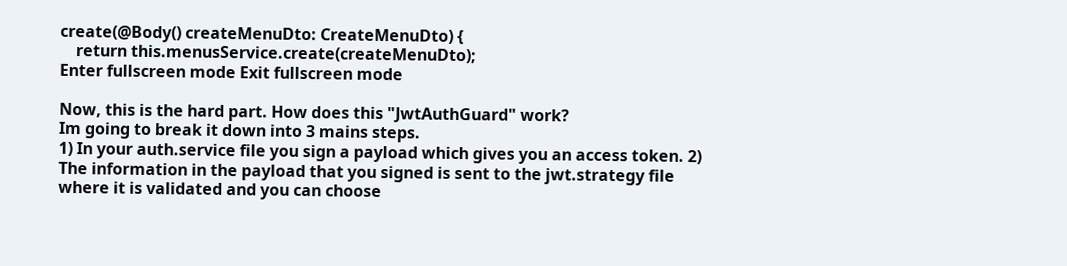create(@Body() createMenuDto: CreateMenuDto) {
    return this.menusService.create(createMenuDto);
Enter fullscreen mode Exit fullscreen mode

Now, this is the hard part. How does this "JwtAuthGuard" work?
Im going to break it down into 3 mains steps.
1) In your auth.service file you sign a payload which gives you an access token. 2) The information in the payload that you signed is sent to the jwt.strategy file where it is validated and you can choose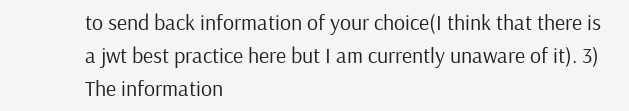to send back information of your choice(I think that there is a jwt best practice here but I am currently unaware of it). 3) The information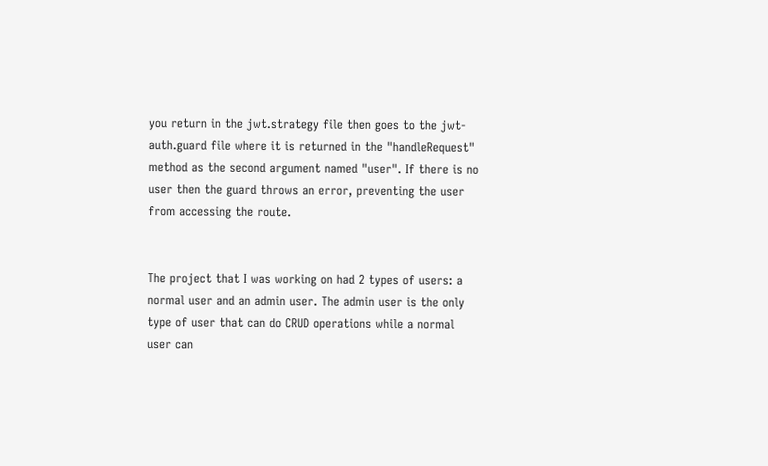you return in the jwt.strategy file then goes to the jwt-auth.guard file where it is returned in the "handleRequest" method as the second argument named "user". If there is no user then the guard throws an error, preventing the user from accessing the route.


The project that I was working on had 2 types of users: a normal user and an admin user. The admin user is the only type of user that can do CRUD operations while a normal user can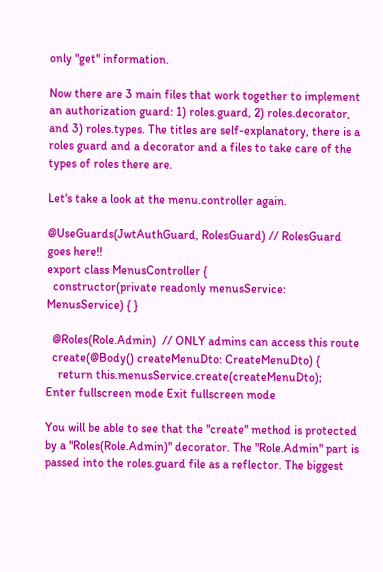only "get" information.

Now there are 3 main files that work together to implement an authorization guard: 1) roles.guard, 2) roles.decorator, and 3) roles.types. The titles are self-explanatory, there is a roles guard and a decorator and a files to take care of the types of roles there are.

Let's take a look at the menu.controller again.

@UseGuards(JwtAuthGuard, RolesGuard) // RolesGuard goes here!!
export class MenusController {
  constructor(private readonly menusService: MenusService) { }

  @Roles(Role.Admin)  // ONLY admins can access this route
  create(@Body() createMenuDto: CreateMenuDto) {
    return this.menusService.create(createMenuDto);
Enter fullscreen mode Exit fullscreen mode

You will be able to see that the "create" method is protected by a "Roles(Role.Admin)" decorator. The "Role.Admin" part is passed into the roles.guard file as a reflector. The biggest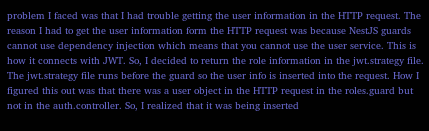problem I faced was that I had trouble getting the user information in the HTTP request. The reason I had to get the user information form the HTTP request was because NestJS guards cannot use dependency injection which means that you cannot use the user service. This is how it connects with JWT. So, I decided to return the role information in the jwt.strategy file. The jwt.strategy file runs before the guard so the user info is inserted into the request. How I figured this out was that there was a user object in the HTTP request in the roles.guard but not in the auth.controller. So, I realized that it was being inserted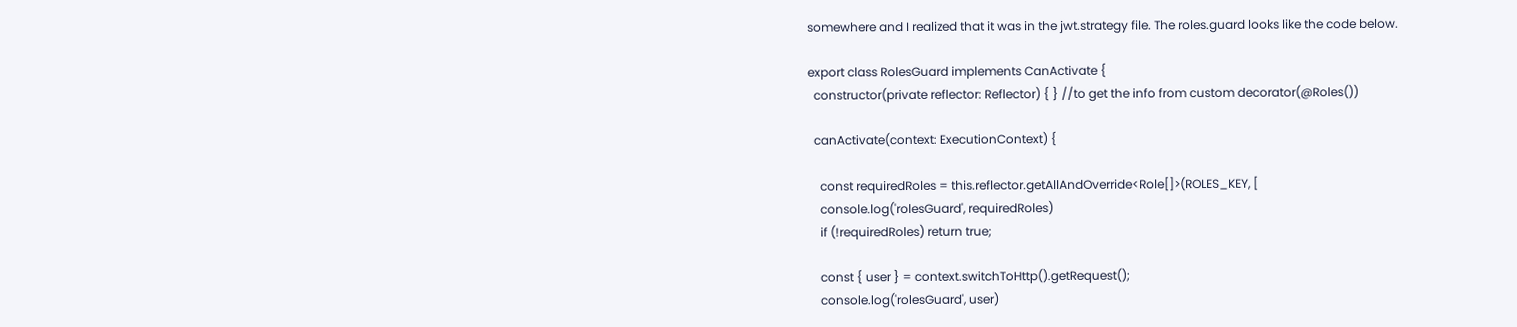somewhere and I realized that it was in the jwt.strategy file. The roles.guard looks like the code below.

export class RolesGuard implements CanActivate {
  constructor(private reflector: Reflector) { } //to get the info from custom decorator(@Roles())

  canActivate(context: ExecutionContext) {

    const requiredRoles = this.reflector.getAllAndOverride<Role[]>(ROLES_KEY, [
    console.log('rolesGuard', requiredRoles)
    if (!requiredRoles) return true;

    const { user } = context.switchToHttp().getRequest();
    console.log('rolesGuard', user)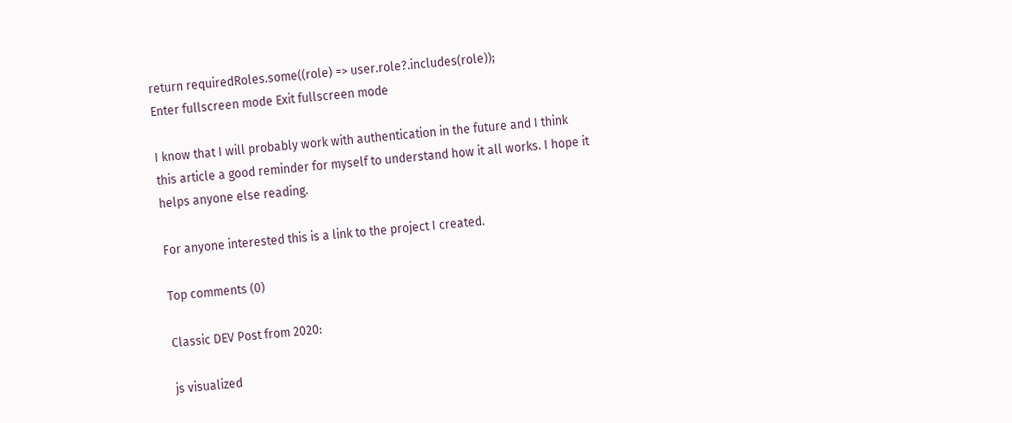return requiredRoles.some((role) => user.role?.includes(role));
Enter fullscreen mode Exit fullscreen mode

I know that I will probably work with authentication in the future and I think this article a good reminder for myself to understand how it all works. I hope it helps anyone else reading.

For anyone interested this is a link to the project I created.

Top comments (0)

Classic DEV Post from 2020:

js visualized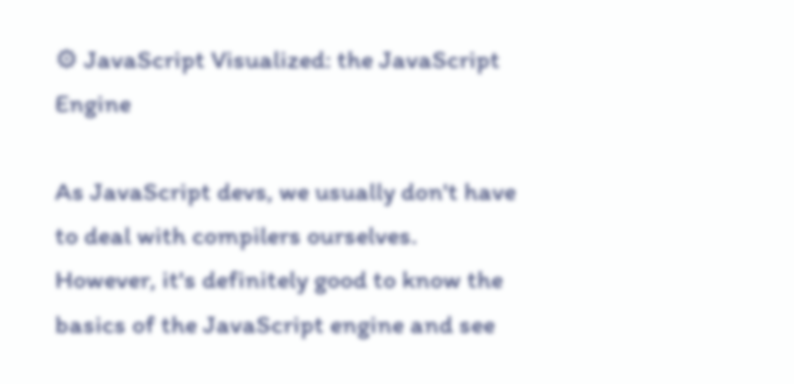⚙ JavaScript Visualized: the JavaScript Engine

As JavaScript devs, we usually don't have to deal with compilers ourselves. However, it's definitely good to know the basics of the JavaScript engine and see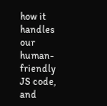how it handles our human-friendly JS code, and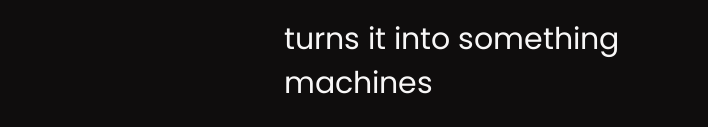turns it into something machines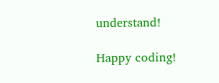understand!

Happy coding!